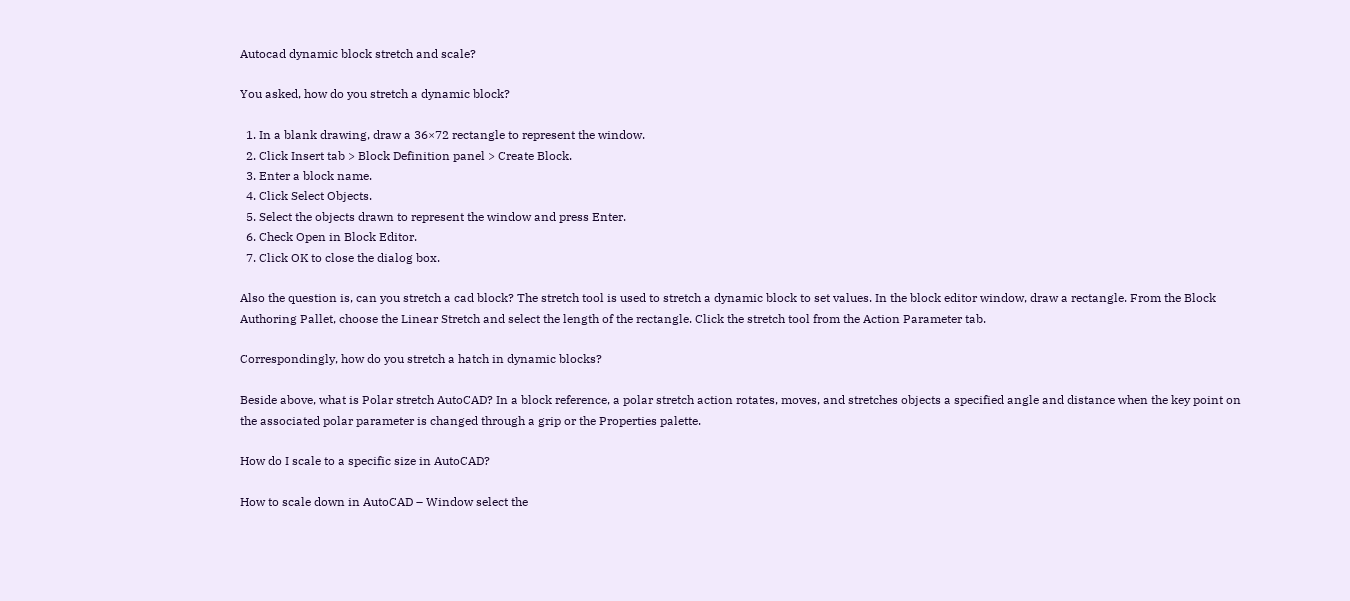Autocad dynamic block stretch and scale?

You asked, how do you stretch a dynamic block?

  1. In a blank drawing, draw a 36×72 rectangle to represent the window.
  2. Click Insert tab > Block Definition panel > Create Block.
  3. Enter a block name.
  4. Click Select Objects.
  5. Select the objects drawn to represent the window and press Enter.
  6. Check Open in Block Editor.
  7. Click OK to close the dialog box.

Also the question is, can you stretch a cad block? The stretch tool is used to stretch a dynamic block to set values. In the block editor window, draw a rectangle. From the Block Authoring Pallet, choose the Linear Stretch and select the length of the rectangle. Click the stretch tool from the Action Parameter tab.

Correspondingly, how do you stretch a hatch in dynamic blocks?

Beside above, what is Polar stretch AutoCAD? In a block reference, a polar stretch action rotates, moves, and stretches objects a specified angle and distance when the key point on the associated polar parameter is changed through a grip or the Properties palette.

How do I scale to a specific size in AutoCAD?

How to scale down in AutoCAD – Window select the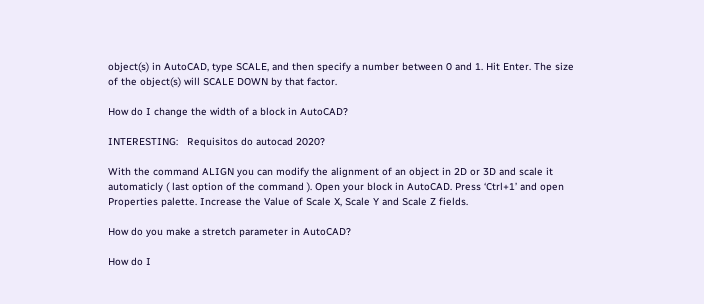object(s) in AutoCAD, type SCALE, and then specify a number between 0 and 1. Hit Enter. The size of the object(s) will SCALE DOWN by that factor.

How do I change the width of a block in AutoCAD?

INTERESTING:   Requisitos do autocad 2020?

With the command ALIGN you can modify the alignment of an object in 2D or 3D and scale it automaticly ( last option of the command ). Open your block in AutoCAD. Press ‘Ctrl+1’ and open Properties palette. Increase the Value of Scale X, Scale Y and Scale Z fields.

How do you make a stretch parameter in AutoCAD?

How do I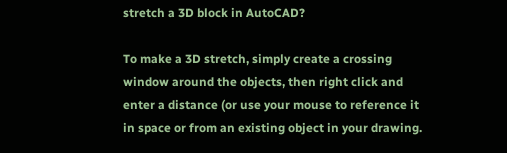stretch a 3D block in AutoCAD?

To make a 3D stretch, simply create a crossing window around the objects, then right click and enter a distance (or use your mouse to reference it in space or from an existing object in your drawing.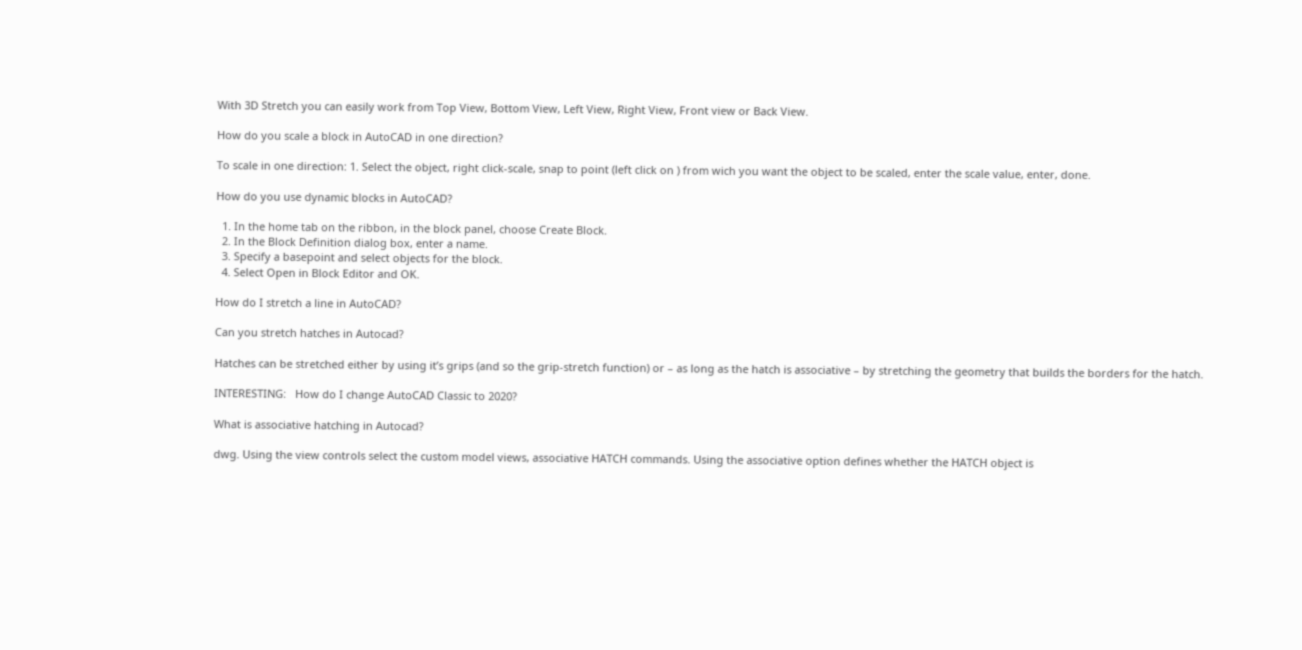With 3D Stretch you can easily work from Top View, Bottom View, Left View, Right View, Front view or Back View.

How do you scale a block in AutoCAD in one direction?

To scale in one direction: 1. Select the object, right click-scale, snap to point (left click on ) from wich you want the object to be scaled, enter the scale value, enter, done.

How do you use dynamic blocks in AutoCAD?

  1. In the home tab on the ribbon, in the block panel, choose Create Block.
  2. In the Block Definition dialog box, enter a name.
  3. Specify a basepoint and select objects for the block.
  4. Select Open in Block Editor and OK.

How do I stretch a line in AutoCAD?

Can you stretch hatches in Autocad?

Hatches can be stretched either by using it’s grips (and so the grip-stretch function) or – as long as the hatch is associative – by stretching the geometry that builds the borders for the hatch.

INTERESTING:   How do I change AutoCAD Classic to 2020?

What is associative hatching in Autocad?

dwg. Using the view controls select the custom model views, associative HATCH commands. Using the associative option defines whether the HATCH object is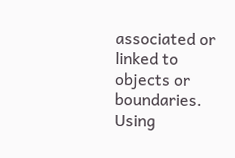associated or linked to objects or boundaries. Using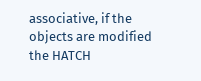associative, if the objects are modified the HATCH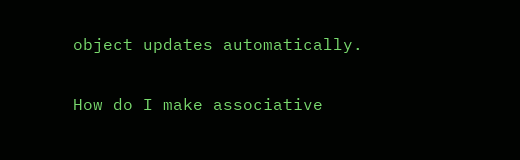object updates automatically.

How do I make associative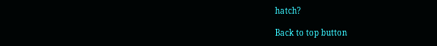hatch?

Back to top button